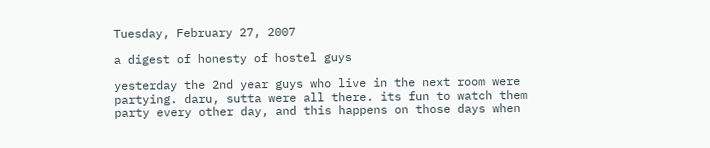Tuesday, February 27, 2007

a digest of honesty of hostel guys

yesterday the 2nd year guys who live in the next room were partying. daru, sutta were all there. its fun to watch them party every other day, and this happens on those days when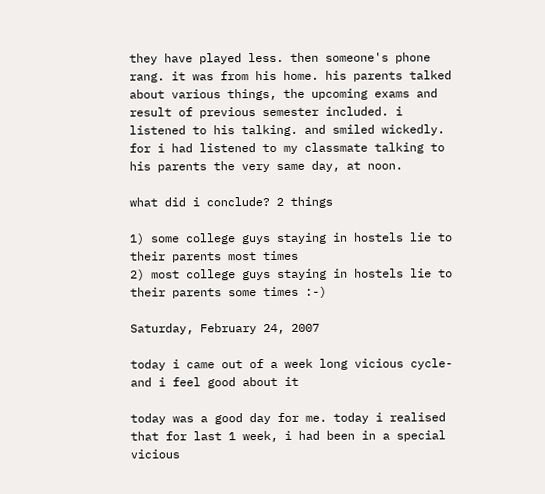they have played less. then someone's phone rang. it was from his home. his parents talked about various things, the upcoming exams and result of previous semester included. i listened to his talking. and smiled wickedly. for i had listened to my classmate talking to his parents the very same day, at noon.

what did i conclude? 2 things

1) some college guys staying in hostels lie to their parents most times
2) most college guys staying in hostels lie to their parents some times :-)

Saturday, February 24, 2007

today i came out of a week long vicious cycle- and i feel good about it

today was a good day for me. today i realised that for last 1 week, i had been in a special vicious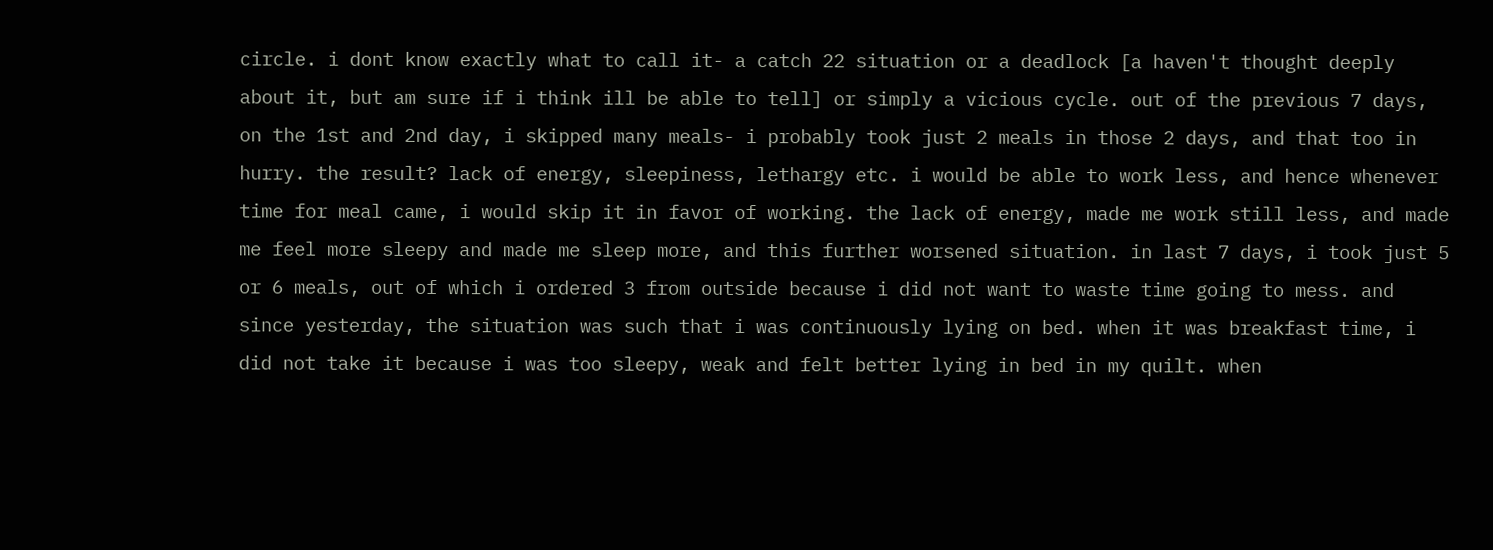circle. i dont know exactly what to call it- a catch 22 situation or a deadlock [a haven't thought deeply about it, but am sure if i think ill be able to tell] or simply a vicious cycle. out of the previous 7 days, on the 1st and 2nd day, i skipped many meals- i probably took just 2 meals in those 2 days, and that too in hurry. the result? lack of energy, sleepiness, lethargy etc. i would be able to work less, and hence whenever time for meal came, i would skip it in favor of working. the lack of energy, made me work still less, and made me feel more sleepy and made me sleep more, and this further worsened situation. in last 7 days, i took just 5 or 6 meals, out of which i ordered 3 from outside because i did not want to waste time going to mess. and since yesterday, the situation was such that i was continuously lying on bed. when it was breakfast time, i did not take it because i was too sleepy, weak and felt better lying in bed in my quilt. when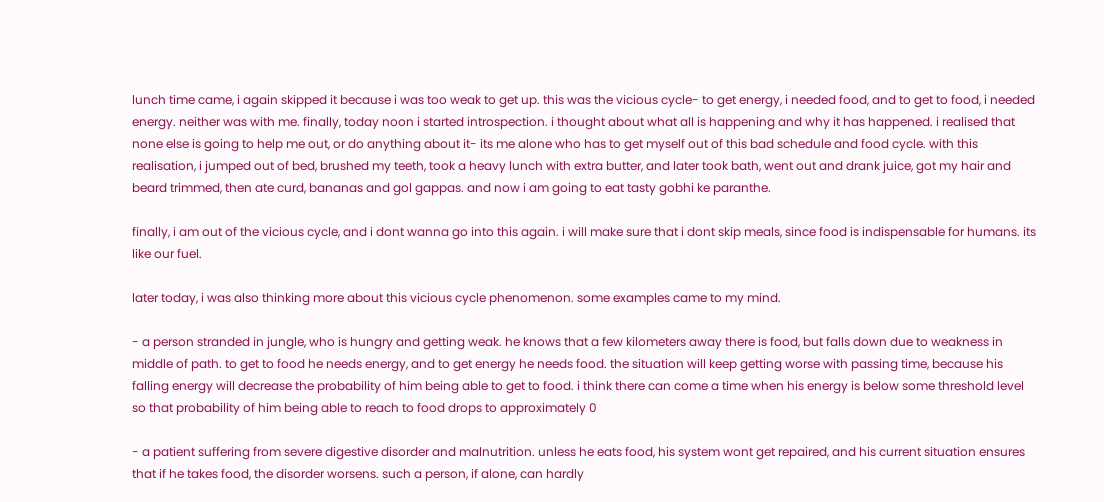lunch time came, i again skipped it because i was too weak to get up. this was the vicious cycle- to get energy, i needed food, and to get to food, i needed energy. neither was with me. finally, today noon i started introspection. i thought about what all is happening and why it has happened. i realised that none else is going to help me out, or do anything about it- its me alone who has to get myself out of this bad schedule and food cycle. with this realisation, i jumped out of bed, brushed my teeth, took a heavy lunch with extra butter, and later took bath, went out and drank juice, got my hair and beard trimmed, then ate curd, bananas and gol gappas. and now i am going to eat tasty gobhi ke paranthe.

finally, i am out of the vicious cycle, and i dont wanna go into this again. i will make sure that i dont skip meals, since food is indispensable for humans. its like our fuel.

later today, i was also thinking more about this vicious cycle phenomenon. some examples came to my mind.

- a person stranded in jungle, who is hungry and getting weak. he knows that a few kilometers away there is food, but falls down due to weakness in middle of path. to get to food he needs energy, and to get energy he needs food. the situation will keep getting worse with passing time, because his falling energy will decrease the probability of him being able to get to food. i think there can come a time when his energy is below some threshold level so that probability of him being able to reach to food drops to approximately 0

- a patient suffering from severe digestive disorder and malnutrition. unless he eats food, his system wont get repaired, and his current situation ensures that if he takes food, the disorder worsens. such a person, if alone, can hardly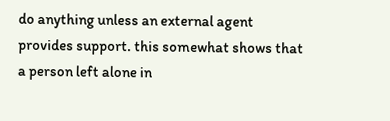do anything unless an external agent provides support. this somewhat shows that a person left alone in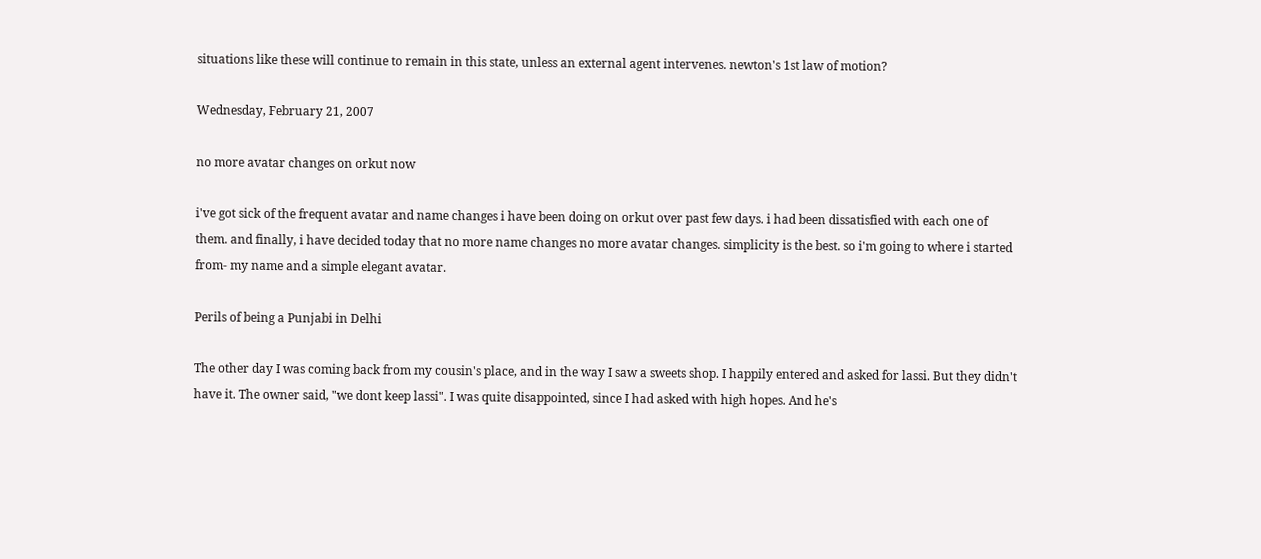situations like these will continue to remain in this state, unless an external agent intervenes. newton's 1st law of motion?

Wednesday, February 21, 2007

no more avatar changes on orkut now

i've got sick of the frequent avatar and name changes i have been doing on orkut over past few days. i had been dissatisfied with each one of them. and finally, i have decided today that no more name changes no more avatar changes. simplicity is the best. so i'm going to where i started from- my name and a simple elegant avatar.

Perils of being a Punjabi in Delhi

The other day I was coming back from my cousin's place, and in the way I saw a sweets shop. I happily entered and asked for lassi. But they didn't have it. The owner said, "we dont keep lassi". I was quite disappointed, since I had asked with high hopes. And he's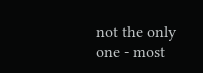not the only one - most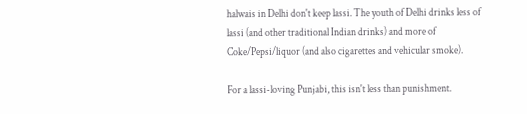halwais in Delhi don't keep lassi. The youth of Delhi drinks less of lassi (and other traditional Indian drinks) and more of Coke/Pepsi/liquor (and also cigarettes and vehicular smoke).

For a lassi-loving Punjabi, this isn't less than punishment.